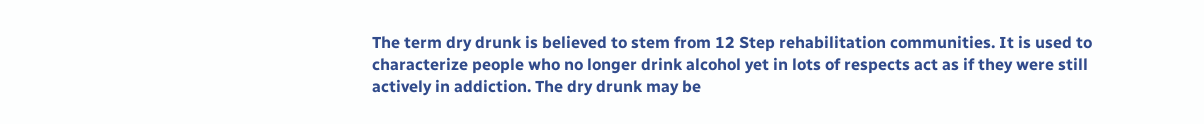The term dry drunk is believed to stem from 12 Step rehabilitation communities. It is used to characterize people who no longer drink alcohol yet in lots of respects act as if they were still actively in addiction. The dry drunk may be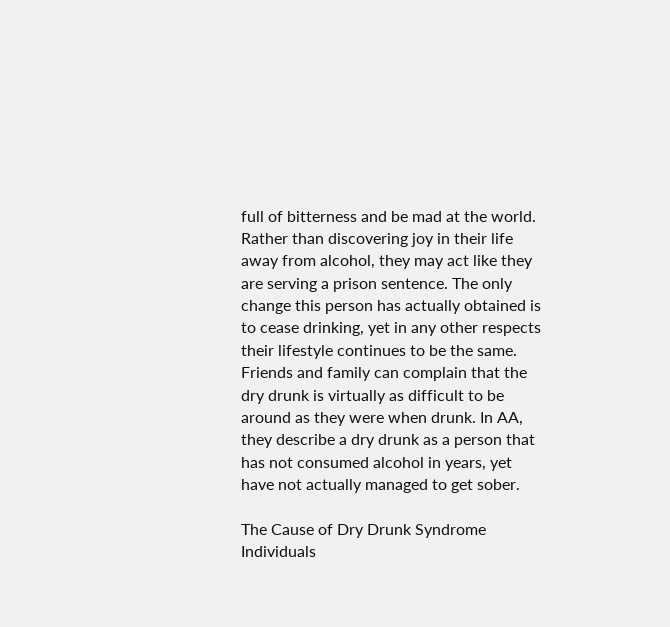full of bitterness and be mad at the world. Rather than discovering joy in their life away from alcohol, they may act like they are serving a prison sentence. The only change this person has actually obtained is to cease drinking, yet in any other respects their lifestyle continues to be the same. Friends and family can complain that the dry drunk is virtually as difficult to be around as they were when drunk. In AA, they describe a dry drunk as a person that has not consumed alcohol in years, yet have not actually managed to get sober.

The Cause of Dry Drunk Syndrome
Individuals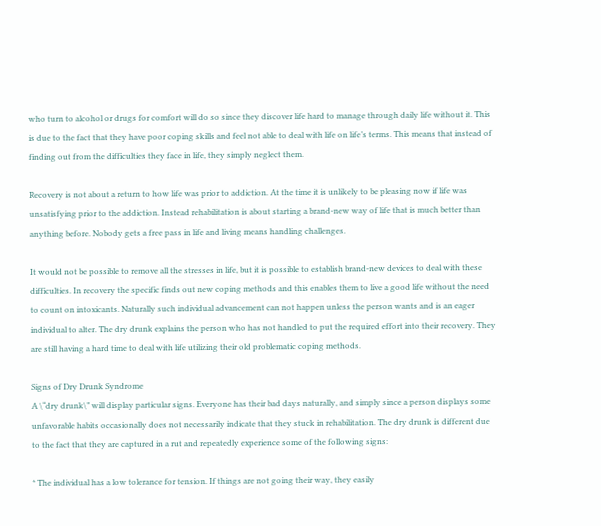who turn to alcohol or drugs for comfort will do so since they discover life hard to manage through daily life without it. This is due to the fact that they have poor coping skills and feel not able to deal with life on life’s terms. This means that instead of finding out from the difficulties they face in life, they simply neglect them.

Recovery is not about a return to how life was prior to addiction. At the time it is unlikely to be pleasing now if life was unsatisfying prior to the addiction. Instead rehabilitation is about starting a brand-new way of life that is much better than anything before. Nobody gets a free pass in life and living means handling challenges.

It would not be possible to remove all the stresses in life, but it is possible to establish brand-new devices to deal with these difficulties. In recovery the specific finds out new coping methods and this enables them to live a good life without the need to count on intoxicants. Naturally such individual advancement can not happen unless the person wants and is an eager individual to alter. The dry drunk explains the person who has not handled to put the required effort into their recovery. They are still having a hard time to deal with life utilizing their old problematic coping methods.

Signs of Dry Drunk Syndrome
A \“dry drunk\” will display particular signs. Everyone has their bad days naturally, and simply since a person displays some unfavorable habits occasionally does not necessarily indicate that they stuck in rehabilitation. The dry drunk is different due to the fact that they are captured in a rut and repeatedly experience some of the following signs:

* The individual has a low tolerance for tension. If things are not going their way, they easily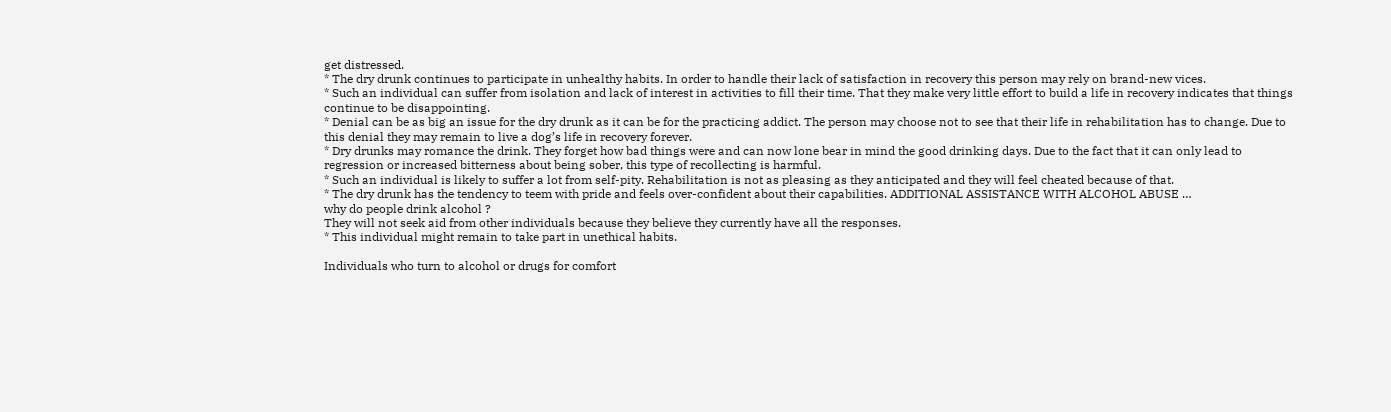get distressed.
* The dry drunk continues to participate in unhealthy habits. In order to handle their lack of satisfaction in recovery this person may rely on brand-new vices.
* Such an individual can suffer from isolation and lack of interest in activities to fill their time. That they make very little effort to build a life in recovery indicates that things continue to be disappointing.
* Denial can be as big an issue for the dry drunk as it can be for the practicing addict. The person may choose not to see that their life in rehabilitation has to change. Due to this denial they may remain to live a dog’s life in recovery forever.
* Dry drunks may romance the drink. They forget how bad things were and can now lone bear in mind the good drinking days. Due to the fact that it can only lead to regression or increased bitterness about being sober, this type of recollecting is harmful.
* Such an individual is likely to suffer a lot from self-pity. Rehabilitation is not as pleasing as they anticipated and they will feel cheated because of that.
* The dry drunk has the tendency to teem with pride and feels over-confident about their capabilities. ADDITIONAL ASSISTANCE WITH ALCOHOL ABUSE …
why do people drink alcohol ?
They will not seek aid from other individuals because they believe they currently have all the responses.
* This individual might remain to take part in unethical habits.

Individuals who turn to alcohol or drugs for comfort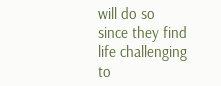will do so since they find life challenging to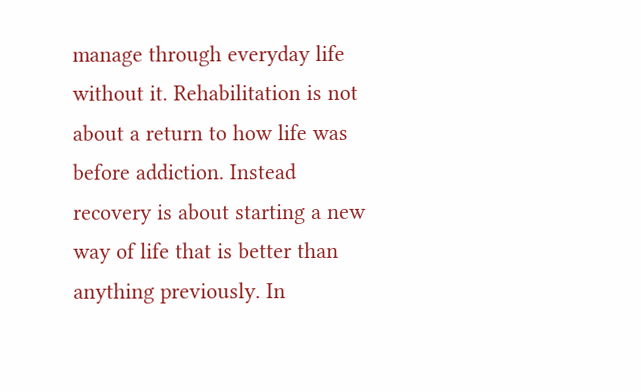manage through everyday life without it. Rehabilitation is not about a return to how life was before addiction. Instead recovery is about starting a new way of life that is better than anything previously. In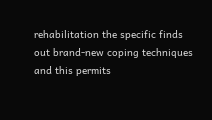rehabilitation the specific finds out brand-new coping techniques and this permits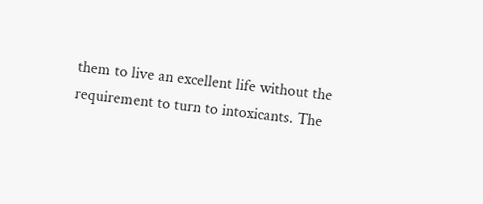them to live an excellent life without the requirement to turn to intoxicants. The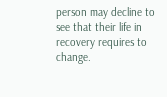person may decline to see that their life in recovery requires to change.